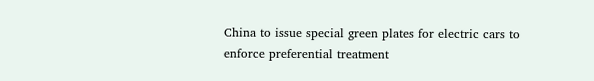China to issue special green plates for electric cars to enforce preferential treatment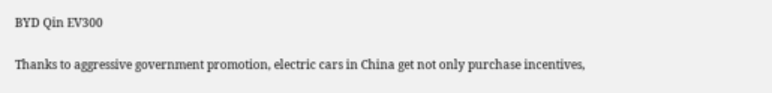BYD Qin EV300

Thanks to aggressive government promotion, electric cars in China get not only purchase incentives,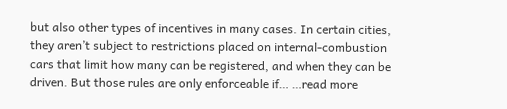but also other types of incentives in many cases. In certain cities, they aren’t subject to restrictions placed on internal-combustion cars that limit how many can be registered, and when they can be driven. But those rules are only enforceable if… …read more